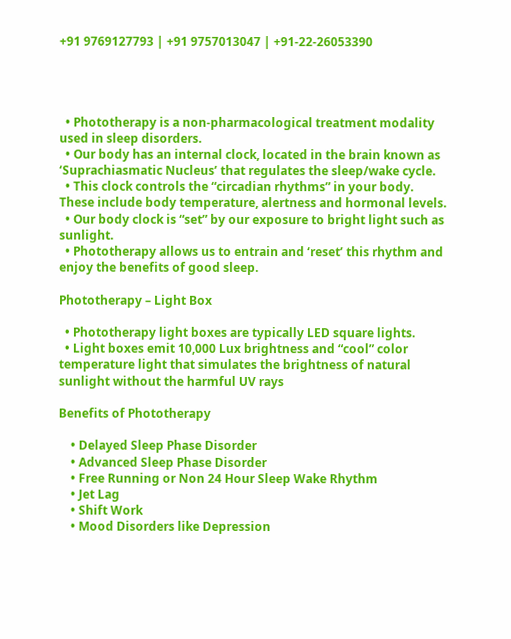+91 9769127793 | +91 9757013047 | +91-22-26053390




  • Phototherapy is a non-pharmacological treatment modality used in sleep disorders.
  • Our body has an internal clock, located in the brain known as ‘Suprachiasmatic Nucleus’ that regulates the sleep/wake cycle.
  • This clock controls the “circadian rhythms” in your body. These include body temperature, alertness and hormonal levels.
  • Our body clock is “set” by our exposure to bright light such as sunlight.
  • Phototherapy allows us to entrain and ‘reset’ this rhythm and enjoy the benefits of good sleep.

Phototherapy – Light Box

  • Phototherapy light boxes are typically LED square lights.
  • Light boxes emit 10,000 Lux brightness and “cool” color temperature light that simulates the brightness of natural sunlight without the harmful UV rays

Benefits of Phototherapy

    • Delayed Sleep Phase Disorder
    • Advanced Sleep Phase Disorder
    • Free Running or Non 24 Hour Sleep Wake Rhythm
    • Jet Lag
    • Shift Work
    • Mood Disorders like Depression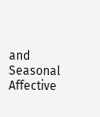and Seasonal Affective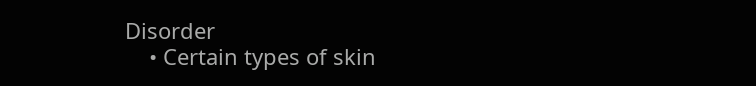Disorder
    • Certain types of skin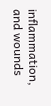inflammation, and wounds